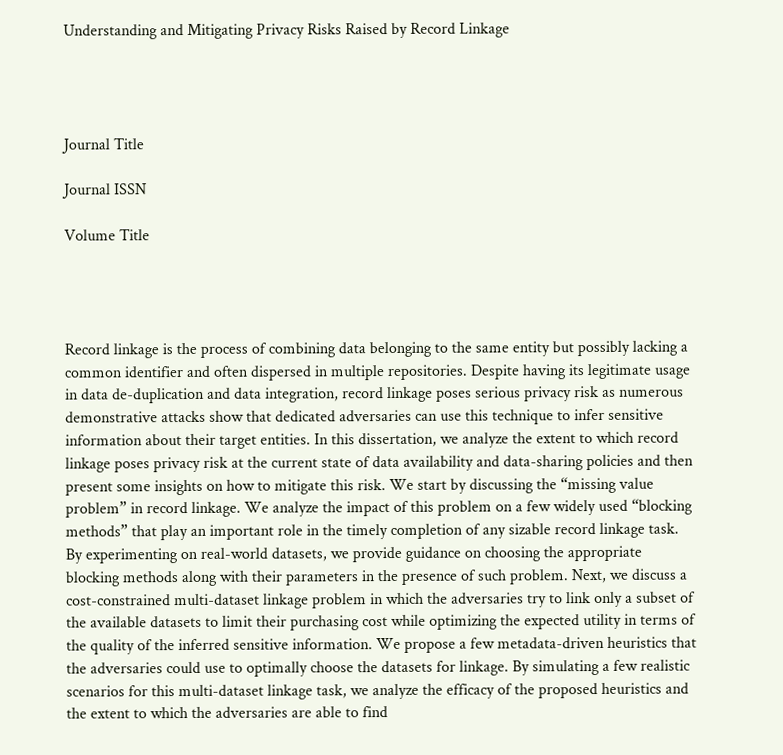Understanding and Mitigating Privacy Risks Raised by Record Linkage




Journal Title

Journal ISSN

Volume Title




Record linkage is the process of combining data belonging to the same entity but possibly lacking a common identifier and often dispersed in multiple repositories. Despite having its legitimate usage in data de-duplication and data integration, record linkage poses serious privacy risk as numerous demonstrative attacks show that dedicated adversaries can use this technique to infer sensitive information about their target entities. In this dissertation, we analyze the extent to which record linkage poses privacy risk at the current state of data availability and data-sharing policies and then present some insights on how to mitigate this risk. We start by discussing the “missing value problem” in record linkage. We analyze the impact of this problem on a few widely used “blocking methods” that play an important role in the timely completion of any sizable record linkage task. By experimenting on real-world datasets, we provide guidance on choosing the appropriate blocking methods along with their parameters in the presence of such problem. Next, we discuss a cost-constrained multi-dataset linkage problem in which the adversaries try to link only a subset of the available datasets to limit their purchasing cost while optimizing the expected utility in terms of the quality of the inferred sensitive information. We propose a few metadata-driven heuristics that the adversaries could use to optimally choose the datasets for linkage. By simulating a few realistic scenarios for this multi-dataset linkage task, we analyze the efficacy of the proposed heuristics and the extent to which the adversaries are able to find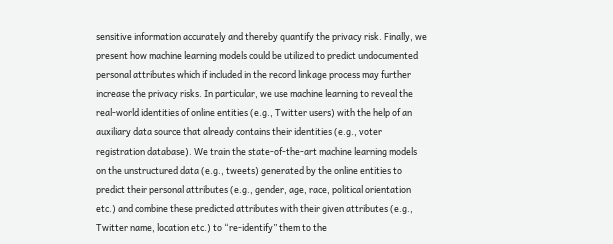sensitive information accurately and thereby quantify the privacy risk. Finally, we present how machine learning models could be utilized to predict undocumented personal attributes which if included in the record linkage process may further increase the privacy risks. In particular, we use machine learning to reveal the real-world identities of online entities (e.g., Twitter users) with the help of an auxiliary data source that already contains their identities (e.g., voter registration database). We train the state-of-the-art machine learning models on the unstructured data (e.g., tweets) generated by the online entities to predict their personal attributes (e.g., gender, age, race, political orientation etc.) and combine these predicted attributes with their given attributes (e.g., Twitter name, location etc.) to “re-identify” them to the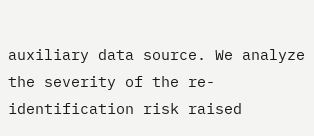auxiliary data source. We analyze the severity of the re-identification risk raised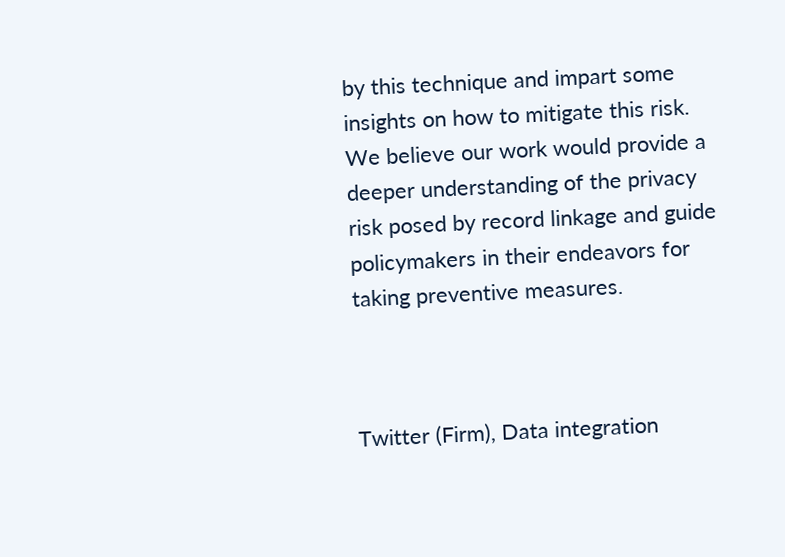by this technique and impart some insights on how to mitigate this risk. We believe our work would provide a deeper understanding of the privacy risk posed by record linkage and guide policymakers in their endeavors for taking preventive measures.



Twitter (Firm), Data integration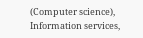(Computer science), Information services,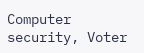Computer security, Voter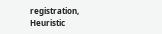registration, Heuristic